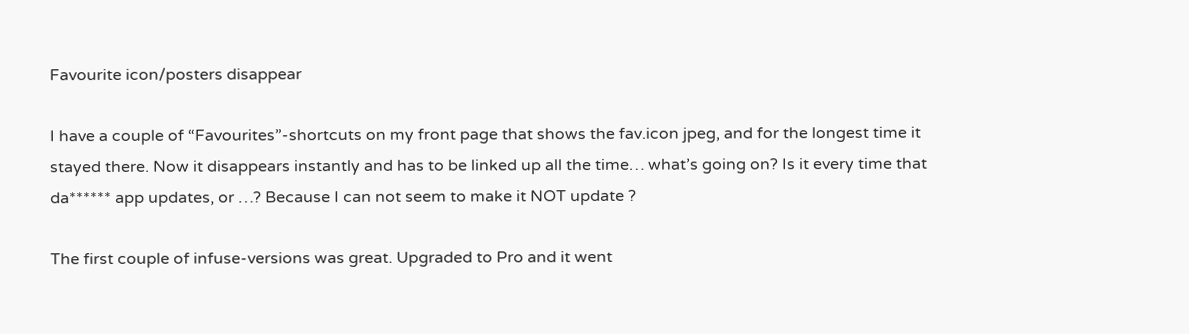Favourite icon/posters disappear

I have a couple of “Favourites”-shortcuts on my front page that shows the fav.icon jpeg, and for the longest time it stayed there. Now it disappears instantly and has to be linked up all the time… what’s going on? Is it every time that da****** app updates, or …? Because I can not seem to make it NOT update ?

The first couple of infuse-versions was great. Upgraded to Pro and it went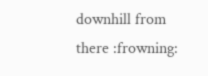downhill from there :frowning: